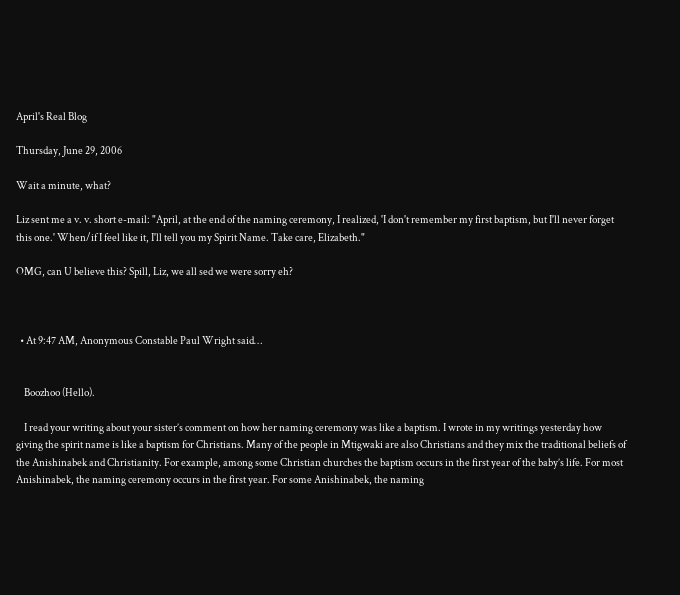April's Real Blog

Thursday, June 29, 2006

Wait a minute, what?

Liz sent me a v. v. short e-mail: "April, at the end of the naming ceremony, I realized, 'I don't remember my first baptism, but I'll never forget this one.' When/if I feel like it, I'll tell you my Spirit Name. Take care, Elizabeth."

OMG, can U believe this? Spill, Liz, we all sed we were sorry eh?



  • At 9:47 AM, Anonymous Constable Paul Wright said…


    Boozhoo (Hello).

    I read your writing about your sister’s comment on how her naming ceremony was like a baptism. I wrote in my writings yesterday how giving the spirit name is like a baptism for Christians. Many of the people in Mtigwaki are also Christians and they mix the traditional beliefs of the Anishinabek and Christianity. For example, among some Christian churches the baptism occurs in the first year of the baby’s life. For most Anishinabek, the naming ceremony occurs in the first year. For some Anishinabek, the naming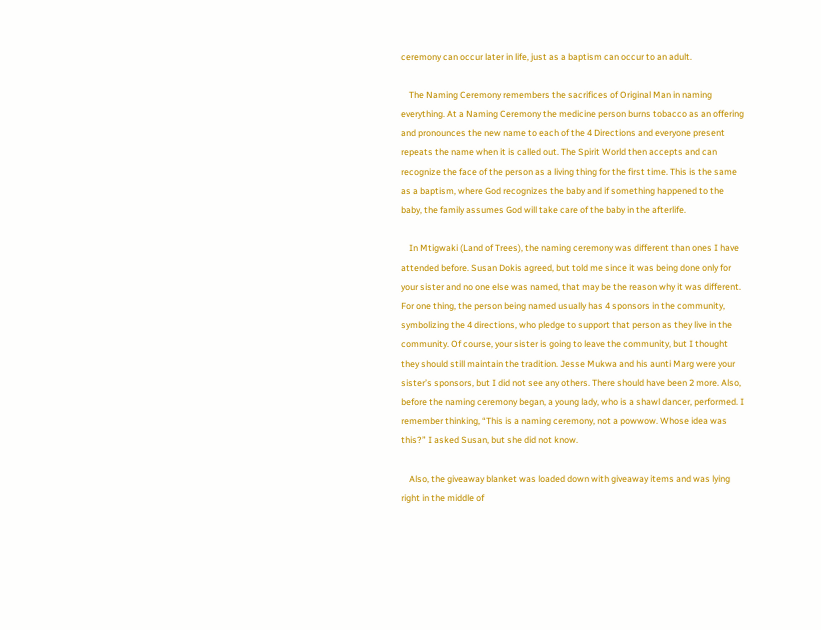ceremony can occur later in life, just as a baptism can occur to an adult.

    The Naming Ceremony remembers the sacrifices of Original Man in naming everything. At a Naming Ceremony the medicine person burns tobacco as an offering and pronounces the new name to each of the 4 Directions and everyone present repeats the name when it is called out. The Spirit World then accepts and can recognize the face of the person as a living thing for the first time. This is the same as a baptism, where God recognizes the baby and if something happened to the baby, the family assumes God will take care of the baby in the afterlife.

    In Mtigwaki (Land of Trees), the naming ceremony was different than ones I have attended before. Susan Dokis agreed, but told me since it was being done only for your sister and no one else was named, that may be the reason why it was different. For one thing, the person being named usually has 4 sponsors in the community, symbolizing the 4 directions, who pledge to support that person as they live in the community. Of course, your sister is going to leave the community, but I thought they should still maintain the tradition. Jesse Mukwa and his aunti Marg were your sister’s sponsors, but I did not see any others. There should have been 2 more. Also, before the naming ceremony began, a young lady, who is a shawl dancer, performed. I remember thinking, “This is a naming ceremony, not a powwow. Whose idea was this?” I asked Susan, but she did not know.

    Also, the giveaway blanket was loaded down with giveaway items and was lying right in the middle of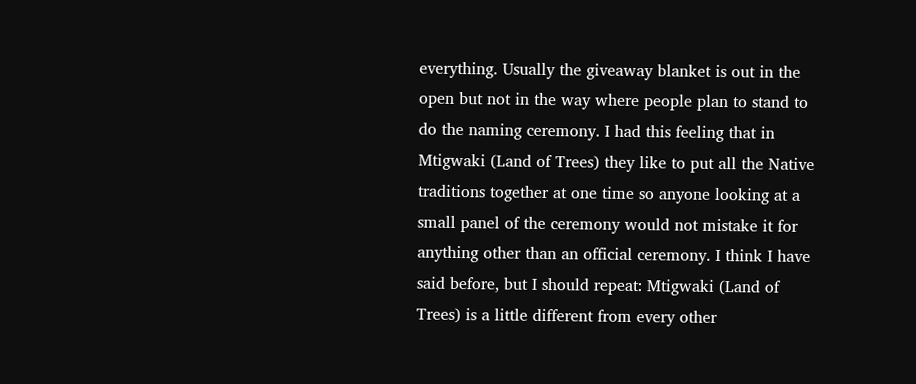everything. Usually the giveaway blanket is out in the open but not in the way where people plan to stand to do the naming ceremony. I had this feeling that in Mtigwaki (Land of Trees) they like to put all the Native traditions together at one time so anyone looking at a small panel of the ceremony would not mistake it for anything other than an official ceremony. I think I have said before, but I should repeat: Mtigwaki (Land of Trees) is a little different from every other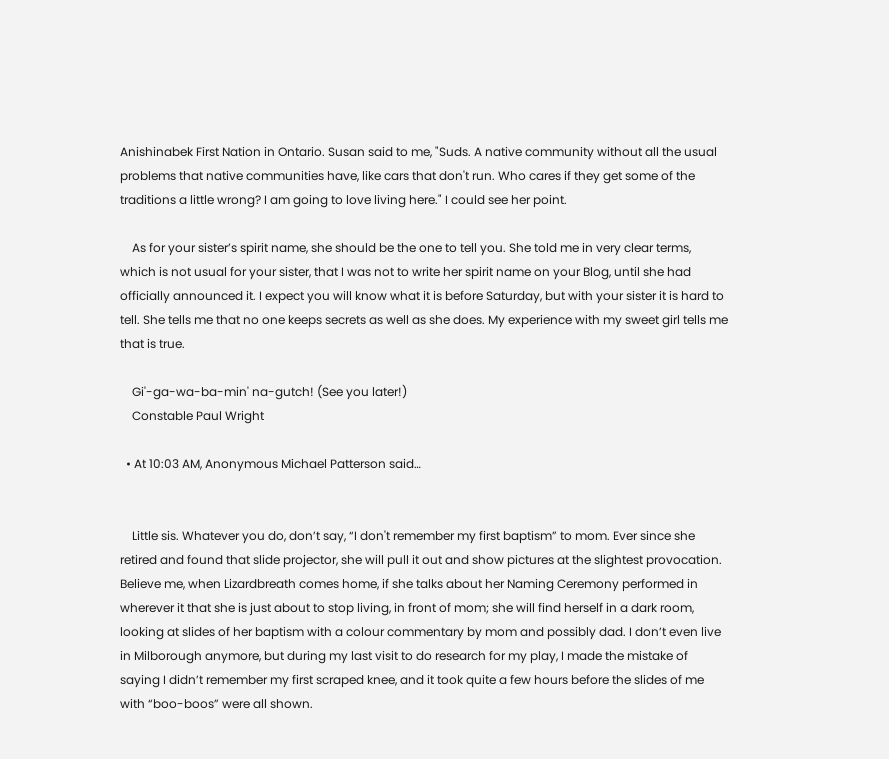Anishinabek First Nation in Ontario. Susan said to me, "Suds. A native community without all the usual problems that native communities have, like cars that don't run. Who cares if they get some of the traditions a little wrong? I am going to love living here." I could see her point.

    As for your sister’s spirit name, she should be the one to tell you. She told me in very clear terms, which is not usual for your sister, that I was not to write her spirit name on your Blog, until she had officially announced it. I expect you will know what it is before Saturday, but with your sister it is hard to tell. She tells me that no one keeps secrets as well as she does. My experience with my sweet girl tells me that is true.

    Gi'-ga-wa-ba-min' na-gutch! (See you later!)
    Constable Paul Wright

  • At 10:03 AM, Anonymous Michael Patterson said…


    Little sis. Whatever you do, don’t say, “I don't remember my first baptism” to mom. Ever since she retired and found that slide projector, she will pull it out and show pictures at the slightest provocation. Believe me, when Lizardbreath comes home, if she talks about her Naming Ceremony performed in wherever it that she is just about to stop living, in front of mom; she will find herself in a dark room, looking at slides of her baptism with a colour commentary by mom and possibly dad. I don’t even live in Milborough anymore, but during my last visit to do research for my play, I made the mistake of saying I didn’t remember my first scraped knee, and it took quite a few hours before the slides of me with “boo-boos” were all shown.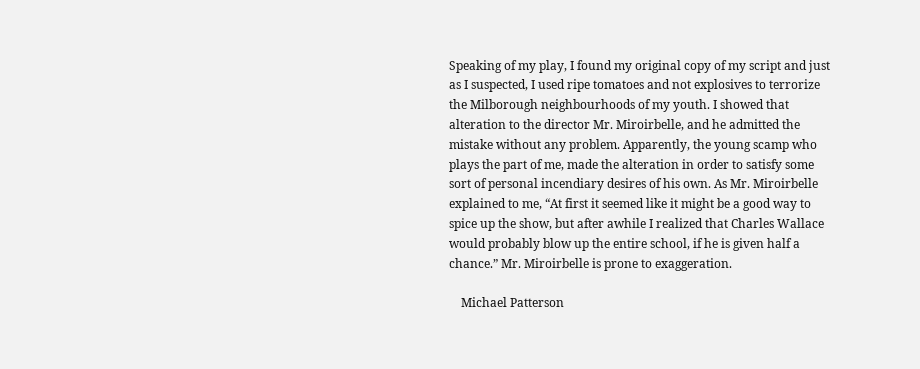Speaking of my play, I found my original copy of my script and just as I suspected, I used ripe tomatoes and not explosives to terrorize the Milborough neighbourhoods of my youth. I showed that alteration to the director Mr. Miroirbelle, and he admitted the mistake without any problem. Apparently, the young scamp who plays the part of me, made the alteration in order to satisfy some sort of personal incendiary desires of his own. As Mr. Miroirbelle explained to me, “At first it seemed like it might be a good way to spice up the show, but after awhile I realized that Charles Wallace would probably blow up the entire school, if he is given half a chance.” Mr. Miroirbelle is prone to exaggeration.

    Michael Patterson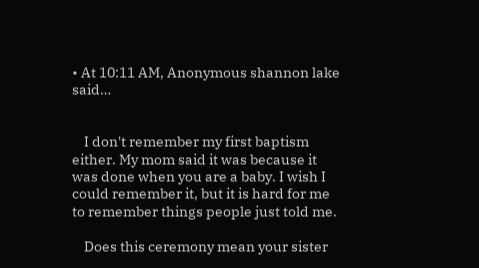• At 10:11 AM, Anonymous shannon lake said…


    I don't remember my first baptism either. My mom said it was because it was done when you are a baby. I wish I could remember it, but it is hard for me to remember things people just told me.

    Does this ceremony mean your sister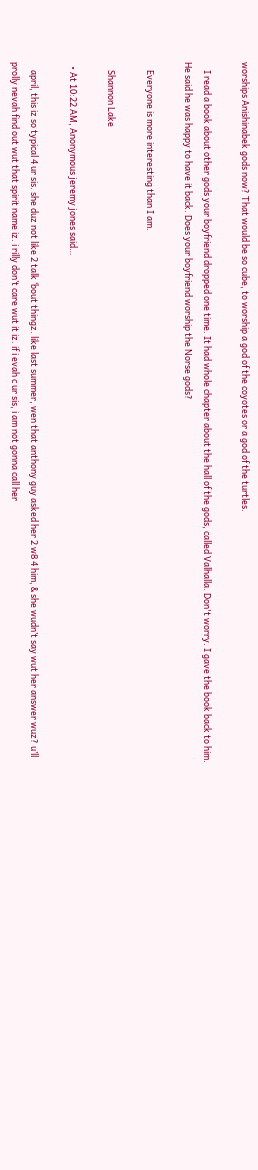worships Anishinabek gods now? That would be so cube, to worship a god of the coyotes or a god of the turtles.

    I read a book about other gods your boyfriend dropped one time. It had whole chapter about the hall of the gods, called Valhalla. Don't worry. I gave the book back to him. He said he was happy to have it back. Does your boyfriend worship the Norse gods?

    Everyone is more interesting than I am.

    Shannon Lake

  • At 10:22 AM, Anonymous jeremy jones said…

    april, this iz so typical 4 ur sis. she duz not like 2 talk ‘bout thingz. like last summer, wen that anthony guy asked her 2 w8 4 him, & she wudn’t say wut her answer wuz? u’ll prolly nevah find out wut that spirit name iz. i rilly don’t care wut it iz. if i evah c ur sis, i am not gonna call her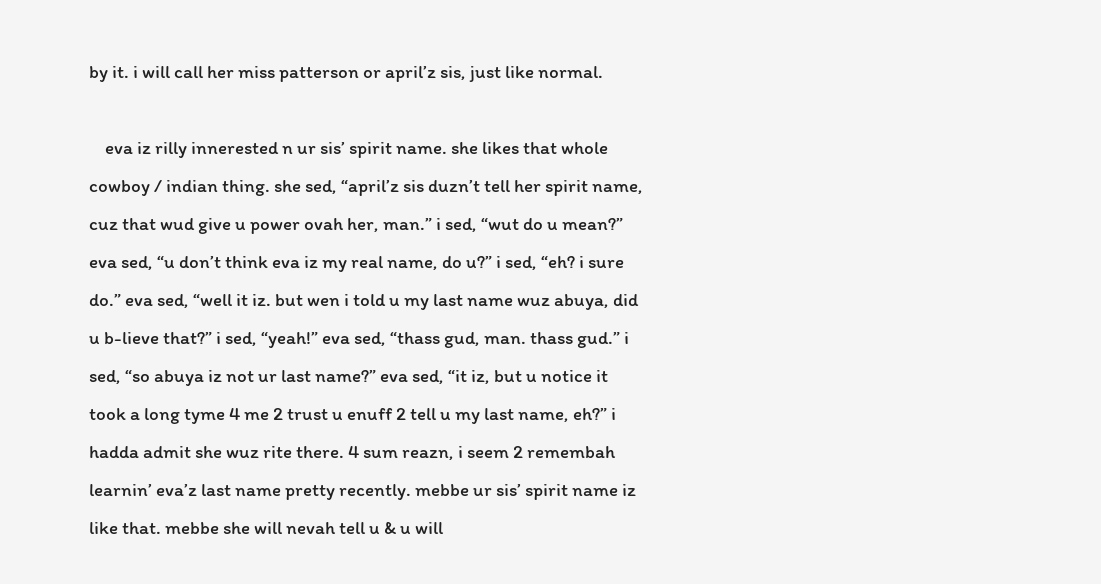by it. i will call her miss patterson or april’z sis, just like normal.

    eva iz rilly innerested n ur sis’ spirit name. she likes that whole cowboy / indian thing. she sed, “april’z sis duzn’t tell her spirit name, cuz that wud give u power ovah her, man.” i sed, “wut do u mean?” eva sed, “u don’t think eva iz my real name, do u?” i sed, “eh? i sure do.” eva sed, “well it iz. but wen i told u my last name wuz abuya, did u b-lieve that?” i sed, “yeah!” eva sed, “thass gud, man. thass gud.” i sed, “so abuya iz not ur last name?” eva sed, “it iz, but u notice it took a long tyme 4 me 2 trust u enuff 2 tell u my last name, eh?” i hadda admit she wuz rite there. 4 sum reazn, i seem 2 remembah learnin’ eva’z last name pretty recently. mebbe ur sis’ spirit name iz like that. mebbe she will nevah tell u & u will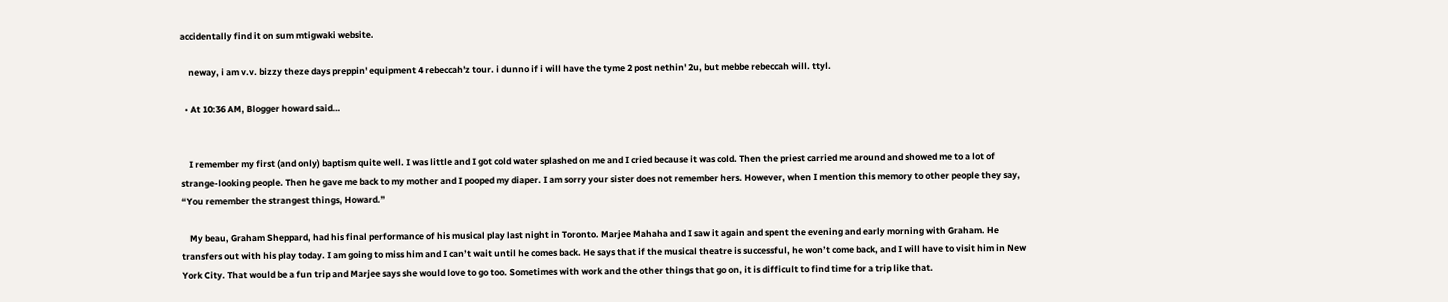accidentally find it on sum mtigwaki website.

    neway, i am v.v. bizzy theze days preppin' equipment 4 rebeccah'z tour. i dunno if i will have the tyme 2 post nethin' 2u, but mebbe rebeccah will. ttyl.

  • At 10:36 AM, Blogger howard said…


    I remember my first (and only) baptism quite well. I was little and I got cold water splashed on me and I cried because it was cold. Then the priest carried me around and showed me to a lot of strange-looking people. Then he gave me back to my mother and I pooped my diaper. I am sorry your sister does not remember hers. However, when I mention this memory to other people they say, “You remember the strangest things, Howard.”

    My beau, Graham Sheppard, had his final performance of his musical play last night in Toronto. Marjee Mahaha and I saw it again and spent the evening and early morning with Graham. He transfers out with his play today. I am going to miss him and I can’t wait until he comes back. He says that if the musical theatre is successful, he won’t come back, and I will have to visit him in New York City. That would be a fun trip and Marjee says she would love to go too. Sometimes with work and the other things that go on, it is difficult to find time for a trip like that.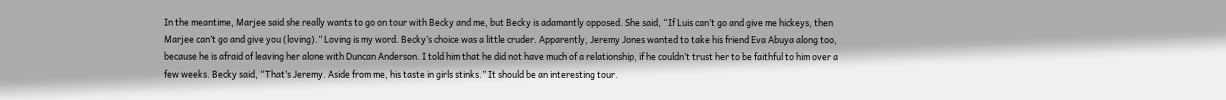In the meantime, Marjee said she really wants to go on tour with Becky and me, but Becky is adamantly opposed. She said, “If Luis can’t go and give me hickeys, then Marjee can’t go and give you (loving).” Loving is my word. Becky’s choice was a little cruder. Apparently, Jeremy Jones wanted to take his friend Eva Abuya along too, because he is afraid of leaving her alone with Duncan Anderson. I told him that he did not have much of a relationship, if he couldn’t trust her to be faithful to him over a few weeks. Becky said, “That’s Jeremy. Aside from me, his taste in girls stinks.” It should be an interesting tour.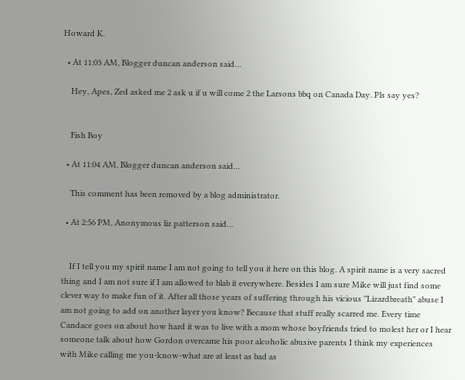Howard K.

  • At 11:03 AM, Blogger duncan anderson said…

    Hey, Apes, Zed asked me 2 ask u if u will come 2 the Larsons bbq on Canada Day. Pls say yes?


    Fish Boy

  • At 11:04 AM, Blogger duncan anderson said…

    This comment has been removed by a blog administrator.

  • At 2:56 PM, Anonymous liz patterson said…


    If I tell you my spirit name I am not going to tell you it here on this blog. A spirit name is a very sacred thing and I am not sure if I am allowed to blab it everywhere. Besides I am sure Mike will just find some clever way to make fun of it. After all those years of suffering through his vicious "Lizardbreath" abuse I am not going to add on another layer you know? Because that stuff really scarred me. Every time Candace goes on about how hard it was to live with a mom whose boyfriends tried to molest her or I hear someone talk about how Gordon overcame his poor alcoholic abusive parents I think my experiences with Mike calling me you-know-what are at least as bad as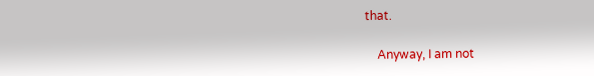that.

    Anyway, I am not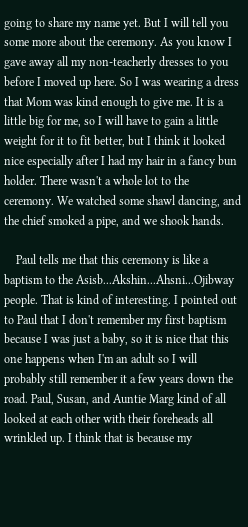going to share my name yet. But I will tell you some more about the ceremony. As you know I gave away all my non-teacherly dresses to you before I moved up here. So I was wearing a dress that Mom was kind enough to give me. It is a little big for me, so I will have to gain a little weight for it to fit better, but I think it looked nice especially after I had my hair in a fancy bun holder. There wasn't a whole lot to the ceremony. We watched some shawl dancing, and the chief smoked a pipe, and we shook hands.

    Paul tells me that this ceremony is like a baptism to the Asisb...Akshin...Ahsni...Ojibway people. That is kind of interesting. I pointed out to Paul that I don't remember my first baptism because I was just a baby, so it is nice that this one happens when I'm an adult so I will probably still remember it a few years down the road. Paul, Susan, and Auntie Marg kind of all looked at each other with their foreheads all wrinkled up. I think that is because my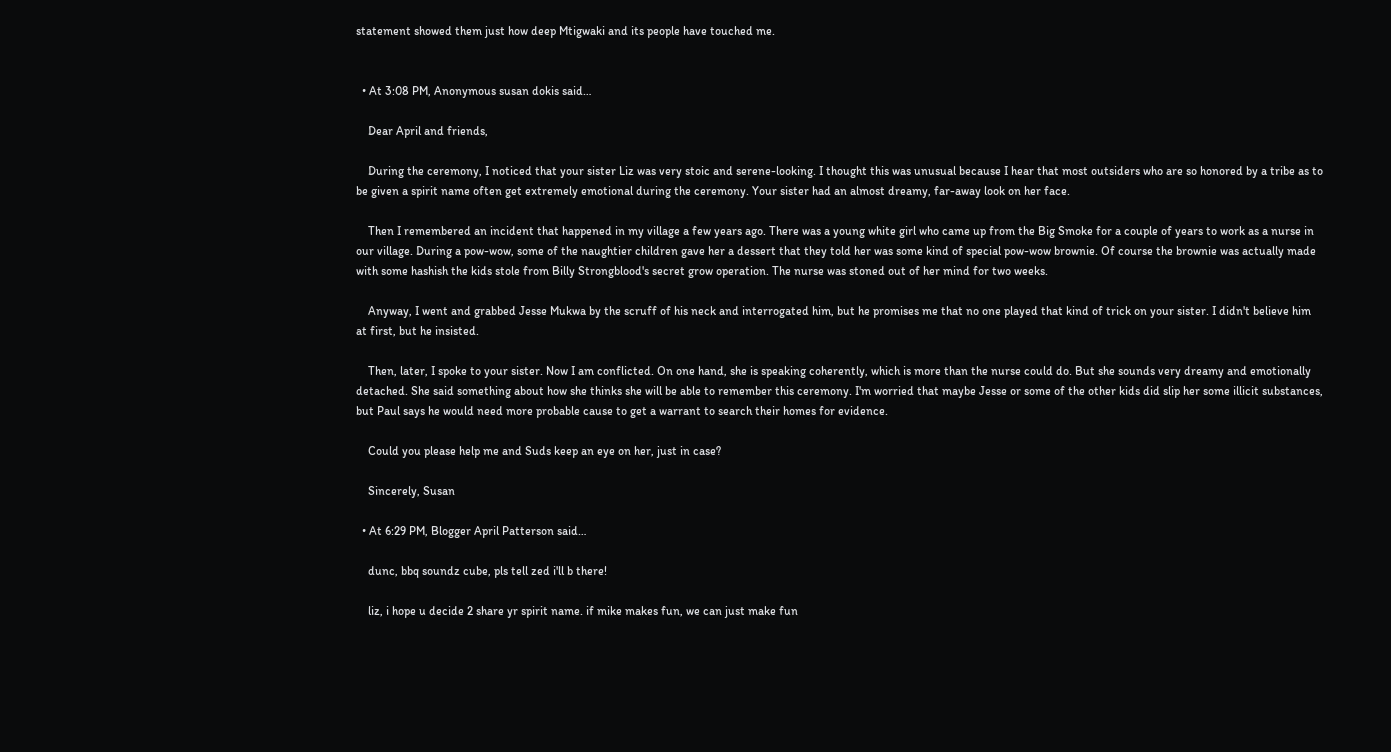statement showed them just how deep Mtigwaki and its people have touched me.


  • At 3:08 PM, Anonymous susan dokis said…

    Dear April and friends,

    During the ceremony, I noticed that your sister Liz was very stoic and serene-looking. I thought this was unusual because I hear that most outsiders who are so honored by a tribe as to be given a spirit name often get extremely emotional during the ceremony. Your sister had an almost dreamy, far-away look on her face.

    Then I remembered an incident that happened in my village a few years ago. There was a young white girl who came up from the Big Smoke for a couple of years to work as a nurse in our village. During a pow-wow, some of the naughtier children gave her a dessert that they told her was some kind of special pow-wow brownie. Of course the brownie was actually made with some hashish the kids stole from Billy Strongblood's secret grow operation. The nurse was stoned out of her mind for two weeks.

    Anyway, I went and grabbed Jesse Mukwa by the scruff of his neck and interrogated him, but he promises me that no one played that kind of trick on your sister. I didn't believe him at first, but he insisted.

    Then, later, I spoke to your sister. Now I am conflicted. On one hand, she is speaking coherently, which is more than the nurse could do. But she sounds very dreamy and emotionally detached. She said something about how she thinks she will be able to remember this ceremony. I'm worried that maybe Jesse or some of the other kids did slip her some illicit substances, but Paul says he would need more probable cause to get a warrant to search their homes for evidence.

    Could you please help me and Suds keep an eye on her, just in case?

    Sincerely, Susan

  • At 6:29 PM, Blogger April Patterson said…

    dunc, bbq soundz cube, pls tell zed i'll b there!

    liz, i hope u decide 2 share yr spirit name. if mike makes fun, we can just make fun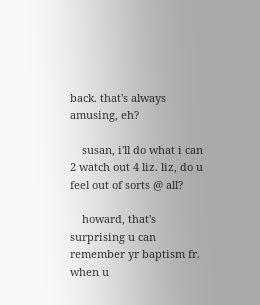back. that's always amusing, eh?

    susan, i'll do what i can 2 watch out 4 liz. liz, do u feel out of sorts @ all?

    howard, that's surprising u can remember yr baptism fr. when u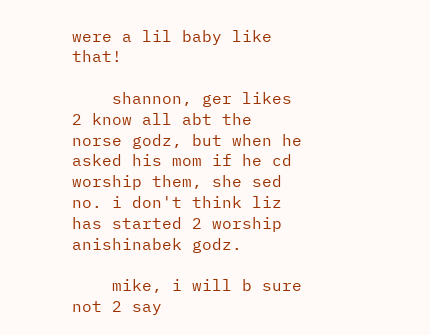were a lil baby like that!

    shannon, ger likes 2 know all abt the norse godz, but when he asked his mom if he cd worship them, she sed no. i don't think liz has started 2 worship anishinabek godz.

    mike, i will b sure not 2 say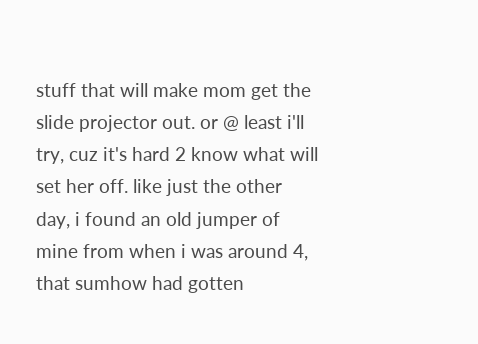stuff that will make mom get the slide projector out. or @ least i'll try, cuz it's hard 2 know what will set her off. like just the other day, i found an old jumper of mine from when i was around 4, that sumhow had gotten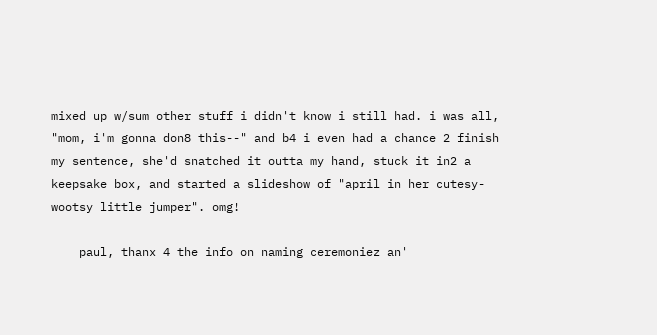mixed up w/sum other stuff i didn't know i still had. i was all, "mom, i'm gonna don8 this--" and b4 i even had a chance 2 finish my sentence, she'd snatched it outta my hand, stuck it in2 a keepsake box, and started a slideshow of "april in her cutesy-wootsy little jumper". omg!

    paul, thanx 4 the info on naming ceremoniez an'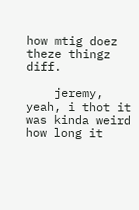how mtig doez theze thingz diff.

    jeremy, yeah, i thot it was kinda weird how long it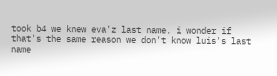took b4 we knew eva'z last name. i wonder if that's the same reason we don't know luis's last name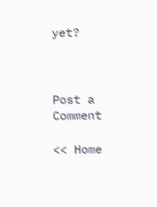yet?



Post a Comment

<< Home